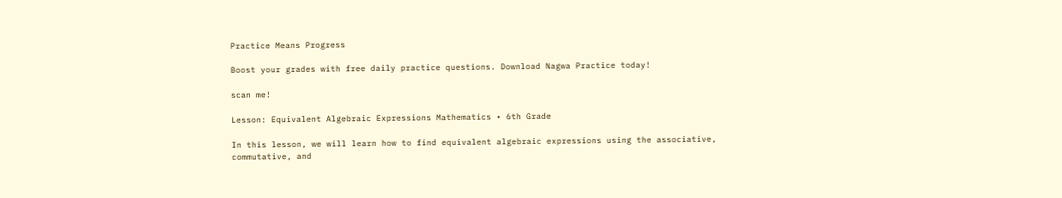Practice Means Progress

Boost your grades with free daily practice questions. Download Nagwa Practice today!

scan me!

Lesson: Equivalent Algebraic Expressions Mathematics • 6th Grade

In this lesson, we will learn how to find equivalent algebraic expressions using the associative, commutative, and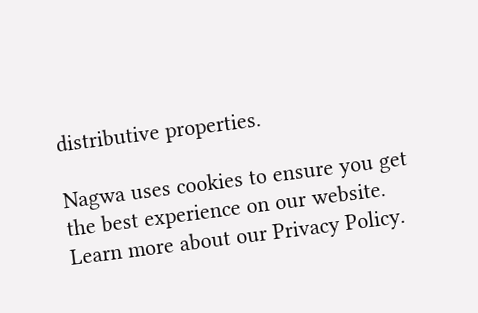distributive properties.

Nagwa uses cookies to ensure you get the best experience on our website. Learn more about our Privacy Policy.